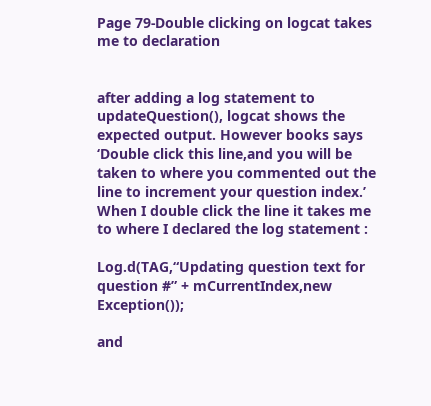Page 79-Double clicking on logcat takes me to declaration


after adding a log statement to updateQuestion(), logcat shows the expected output. However books says ‘Double click this line,and you will be taken to where you commented out the line to increment your question index.’ When I double click the line it takes me to where I declared the log statement :

Log.d(TAG,“Updating question text for question #” + mCurrentIndex,new Exception());

and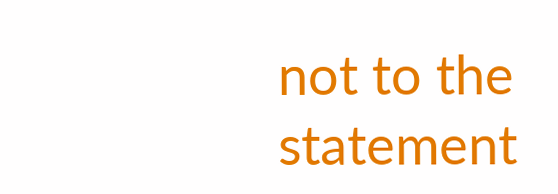not to the statement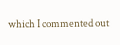which I commented out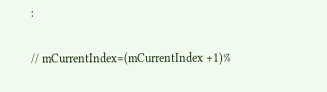:

// mCurrentIndex=(mCurrentIndex +1)%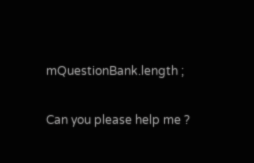mQuestionBank.length ;

Can you please help me ?